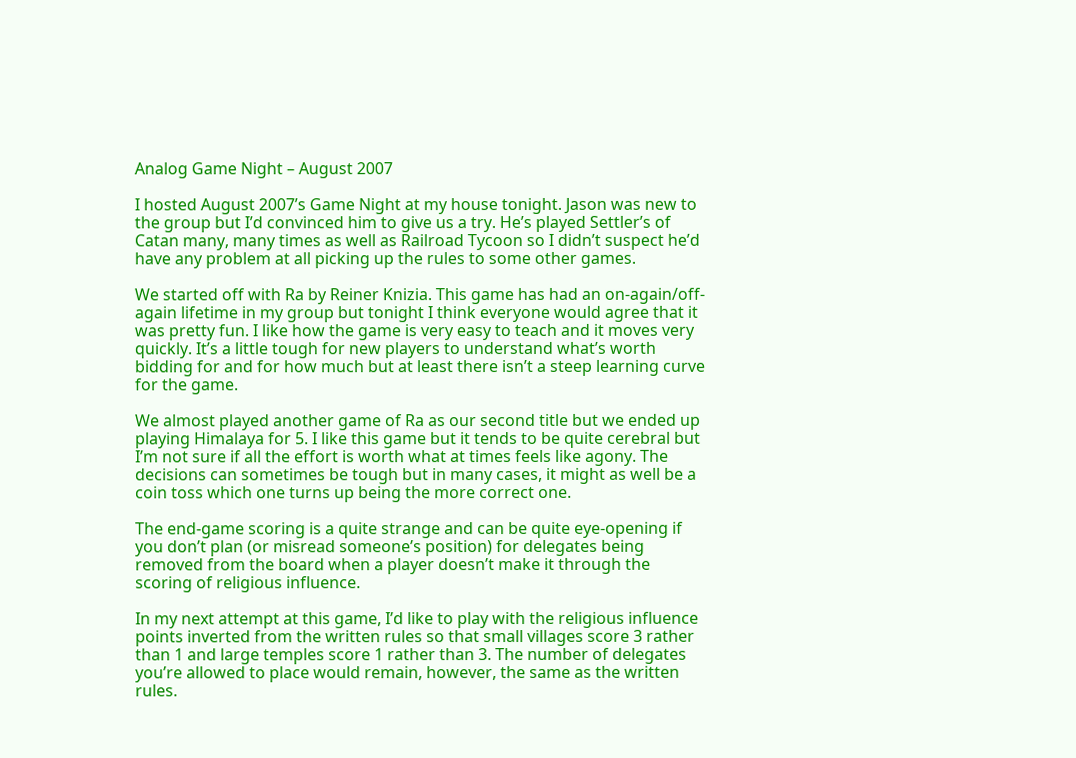Analog Game Night – August 2007

I hosted August 2007’s Game Night at my house tonight. Jason was new to the group but I’d convinced him to give us a try. He’s played Settler’s of Catan many, many times as well as Railroad Tycoon so I didn’t suspect he’d have any problem at all picking up the rules to some other games.

We started off with Ra by Reiner Knizia. This game has had an on-again/off-again lifetime in my group but tonight I think everyone would agree that it was pretty fun. I like how the game is very easy to teach and it moves very quickly. It’s a little tough for new players to understand what’s worth bidding for and for how much but at least there isn’t a steep learning curve for the game.

We almost played another game of Ra as our second title but we ended up playing Himalaya for 5. I like this game but it tends to be quite cerebral but I’m not sure if all the effort is worth what at times feels like agony. The decisions can sometimes be tough but in many cases, it might as well be a coin toss which one turns up being the more correct one.

The end-game scoring is a quite strange and can be quite eye-opening if you don’t plan (or misread someone’s position) for delegates being removed from the board when a player doesn’t make it through the scoring of religious influence.

In my next attempt at this game, I’d like to play with the religious influence points inverted from the written rules so that small villages score 3 rather than 1 and large temples score 1 rather than 3. The number of delegates you’re allowed to place would remain, however, the same as the written rules.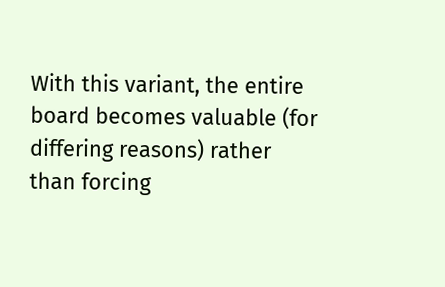With this variant, the entire board becomes valuable (for differing reasons) rather than forcing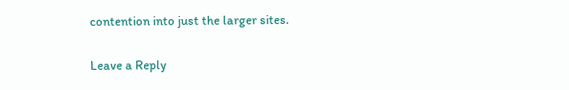contention into just the larger sites.

Leave a Reply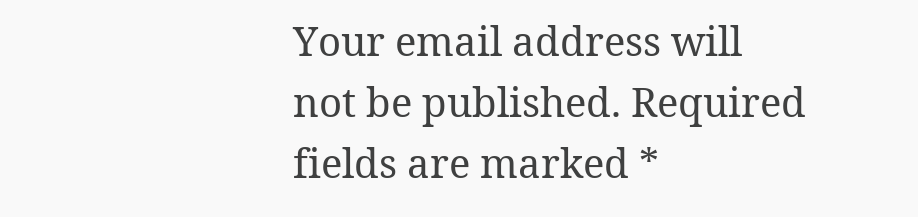Your email address will not be published. Required fields are marked *